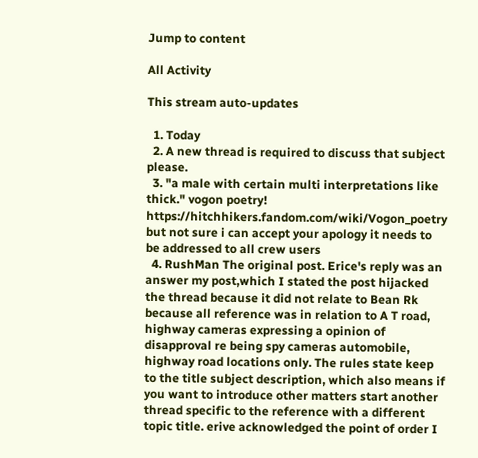Jump to content

All Activity

This stream auto-updates

  1. Today
  2. A new thread is required to discuss that subject please.
  3. "a male with certain multi interpretations like thick." vogon poetry! https://hitchhikers.fandom.com/wiki/Vogon_poetry but not sure i can accept your apology it needs to be addressed to all crew users
  4. RushMan The original post. Erice's reply was an answer my post,which I stated the post hijacked the thread because it did not relate to Bean Rk because all reference was in relation to A T road, highway cameras expressing a opinion of disapproval re being spy cameras automobile, highway road locations only. The rules state keep to the title subject description, which also means if you want to introduce other matters start another thread specific to the reference with a different topic title. erive acknowledged the point of order I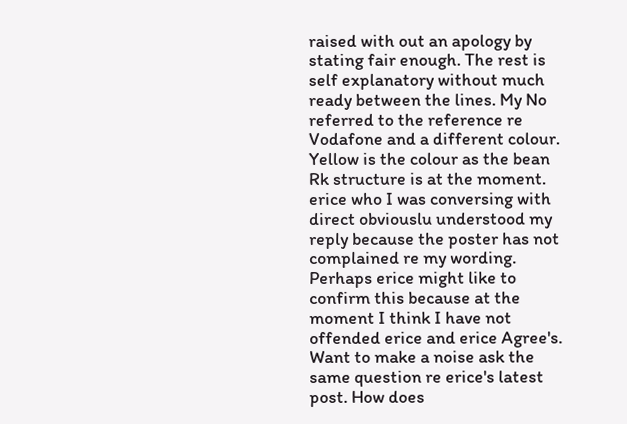raised with out an apology by stating fair enough. The rest is self explanatory without much ready between the lines. My No referred to the reference re Vodafone and a different colour. Yellow is the colour as the bean Rk structure is at the moment. erice who I was conversing with direct obviouslu understood my reply because the poster has not complained re my wording. Perhaps erice might like to confirm this because at the moment I think I have not offended erice and erice Agree's. Want to make a noise ask the same question re erice's latest post. How does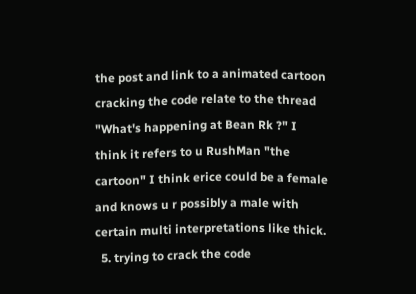the post and link to a animated cartoon cracking the code relate to the thread "What's happening at Bean Rk ?" I think it refers to u RushMan "the cartoon" I think erice could be a female and knows u r possibly a male with certain multi interpretations like thick.
  5. trying to crack the code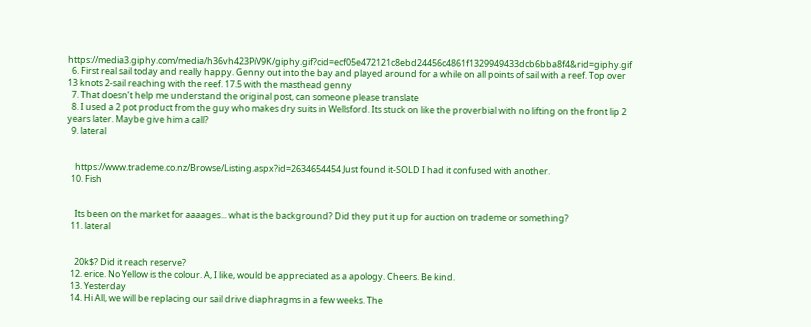https://media3.giphy.com/media/h36vh423PiV9K/giphy.gif?cid=ecf05e472121c8ebd24456c4861f1329949433dcb6bba8f4&rid=giphy.gif
  6. First real sail today and really happy. Genny out into the bay and played around for a while on all points of sail with a reef. Top over 13 knots 2-sail reaching with the reef. 17.5 with the masthead genny
  7. That doesn’t help me understand the original post, can someone please translate
  8. I used a 2 pot product from the guy who makes dry suits in Wellsford. Its stuck on like the proverbial with no lifting on the front lip 2 years later. Maybe give him a call?
  9. lateral


    https://www.trademe.co.nz/Browse/Listing.aspx?id=2634654454 Just found it-SOLD I had it confused with another.
  10. Fish


    Its been on the market for aaaages... what is the background? Did they put it up for auction on trademe or something?
  11. lateral


    20k$? Did it reach reserve?
  12. erice. No Yellow is the colour. A, I like, would be appreciated as a apology. Cheers. Be kind.
  13. Yesterday
  14. Hi All, we will be replacing our sail drive diaphragms in a few weeks. The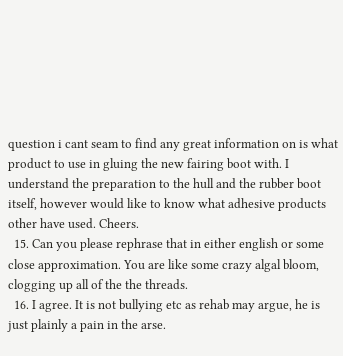question i cant seam to find any great information on is what product to use in gluing the new fairing boot with. I understand the preparation to the hull and the rubber boot itself, however would like to know what adhesive products other have used. Cheers.
  15. Can you please rephrase that in either english or some close approximation. You are like some crazy algal bloom, clogging up all of the the threads.
  16. I agree. It is not bullying etc as rehab may argue, he is just plainly a pain in the arse.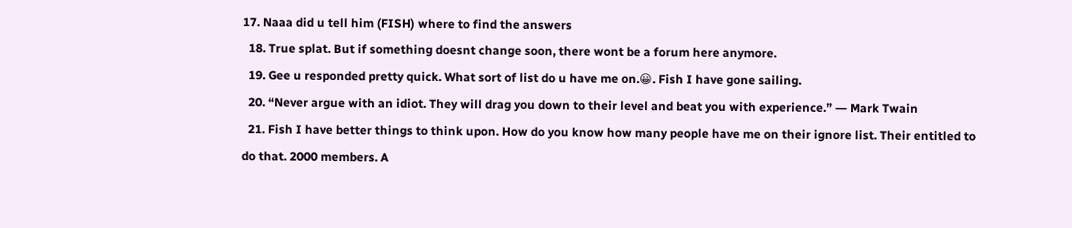17. Naaa did u tell him (FISH) where to find the answers
  18. True splat. But if something doesnt change soon, there wont be a forum here anymore.
  19. Gee u responded pretty quick. What sort of list do u have me on.😀. Fish I have gone sailing.
  20. “Never argue with an idiot. They will drag you down to their level and beat you with experience.” ― Mark Twain
  21. Fish I have better things to think upon. How do you know how many people have me on their ignore list. Their entitled to do that. 2000 members. A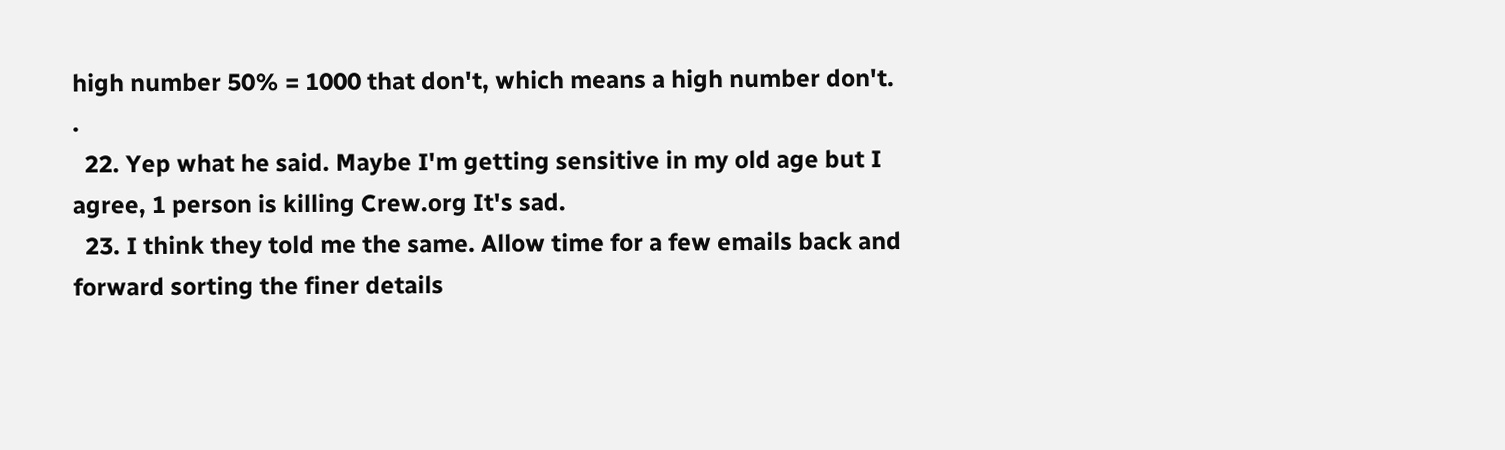high number 50% = 1000 that don't, which means a high number don't. .
  22. Yep what he said. Maybe I'm getting sensitive in my old age but I agree, 1 person is killing Crew.org It's sad.
  23. I think they told me the same. Allow time for a few emails back and forward sorting the finer details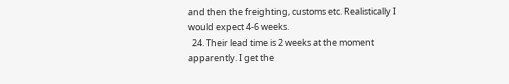and then the freighting, customs etc. Realistically I would expect 4-6 weeks.
  24. Their lead time is 2 weeks at the moment apparently. I get the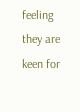feeling they are keen for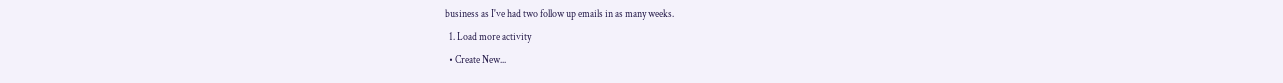business as I've had two follow up emails in as many weeks.
  1. Load more activity
  • Create New...